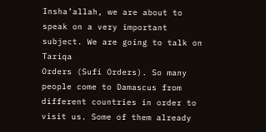Insha’allah, we are about to speak on a very important subject. We are going to talk on Tariqa
Orders (Sufi Orders). So many people come to Damascus from different countries in order to
visit us. Some of them already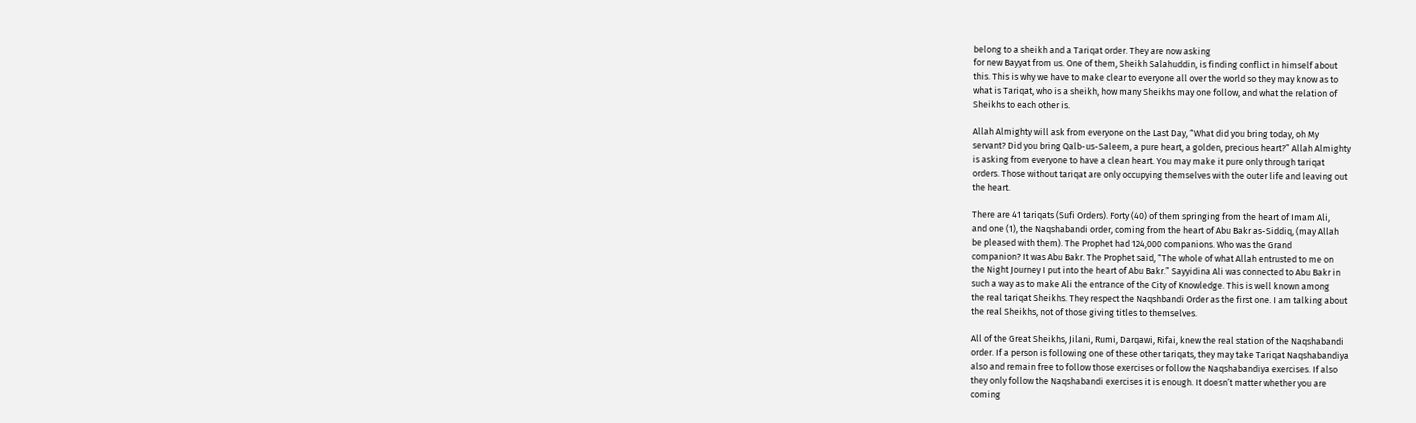belong to a sheikh and a Tariqat order. They are now asking
for new Bayyat from us. One of them, Sheikh Salahuddin, is finding conflict in himself about
this. This is why we have to make clear to everyone all over the world so they may know as to
what is Tariqat, who is a sheikh, how many Sheikhs may one follow, and what the relation of
Sheikhs to each other is.

Allah Almighty will ask from everyone on the Last Day, “What did you bring today, oh My
servant? Did you bring Qalb-us-Saleem, a pure heart, a golden, precious heart?” Allah Almighty
is asking from everyone to have a clean heart. You may make it pure only through tariqat
orders. Those without tariqat are only occupying themselves with the outer life and leaving out
the heart.

There are 41 tariqats (Sufi Orders). Forty (40) of them springing from the heart of Imam Ali,
and one (1), the Naqshabandi order, coming from the heart of Abu Bakr as-Siddiq, (may Allah
be pleased with them). The Prophet had 124,000 companions. Who was the Grand
companion? It was Abu Bakr. The Prophet said, “The whole of what Allah entrusted to me on
the Night Journey I put into the heart of Abu Bakr.” Sayyidina Ali was connected to Abu Bakr in
such a way as to make Ali the entrance of the City of Knowledge. This is well known among
the real tariqat Sheikhs. They respect the Naqshbandi Order as the first one. I am talking about
the real Sheikhs, not of those giving titles to themselves.

All of the Great Sheikhs, Jilani, Rumi, Darqawi, Rifai, knew the real station of the Naqshabandi
order. If a person is following one of these other tariqats, they may take Tariqat Naqshabandiya
also and remain free to follow those exercises or follow the Naqshabandiya exercises. If also
they only follow the Naqshabandi exercises it is enough. It doesn’t matter whether you are
coming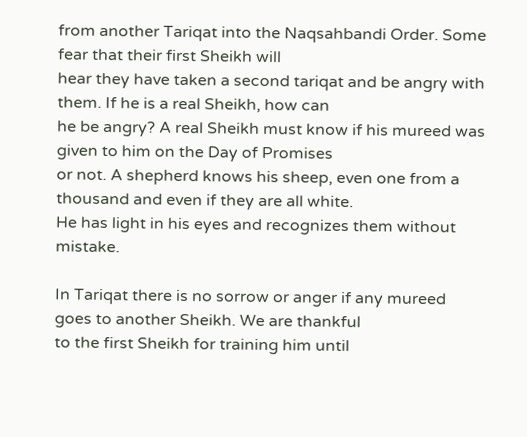from another Tariqat into the Naqsahbandi Order. Some fear that their first Sheikh will
hear they have taken a second tariqat and be angry with them. If he is a real Sheikh, how can
he be angry? A real Sheikh must know if his mureed was given to him on the Day of Promises
or not. A shepherd knows his sheep, even one from a thousand and even if they are all white.
He has light in his eyes and recognizes them without mistake.

In Tariqat there is no sorrow or anger if any mureed goes to another Sheikh. We are thankful
to the first Sheikh for training him until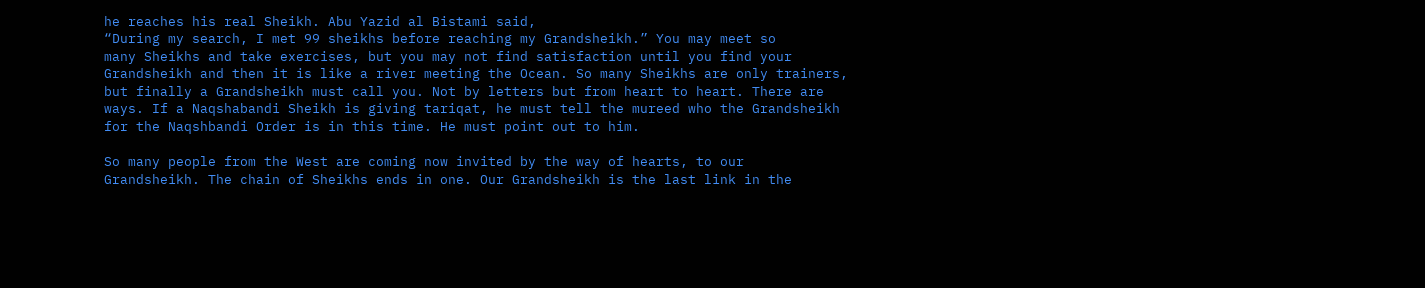he reaches his real Sheikh. Abu Yazid al Bistami said,
“During my search, I met 99 sheikhs before reaching my Grandsheikh.” You may meet so
many Sheikhs and take exercises, but you may not find satisfaction until you find your
Grandsheikh and then it is like a river meeting the Ocean. So many Sheikhs are only trainers,
but finally a Grandsheikh must call you. Not by letters but from heart to heart. There are
ways. If a Naqshabandi Sheikh is giving tariqat, he must tell the mureed who the Grandsheikh
for the Naqshbandi Order is in this time. He must point out to him.

So many people from the West are coming now invited by the way of hearts, to our
Grandsheikh. The chain of Sheikhs ends in one. Our Grandsheikh is the last link in the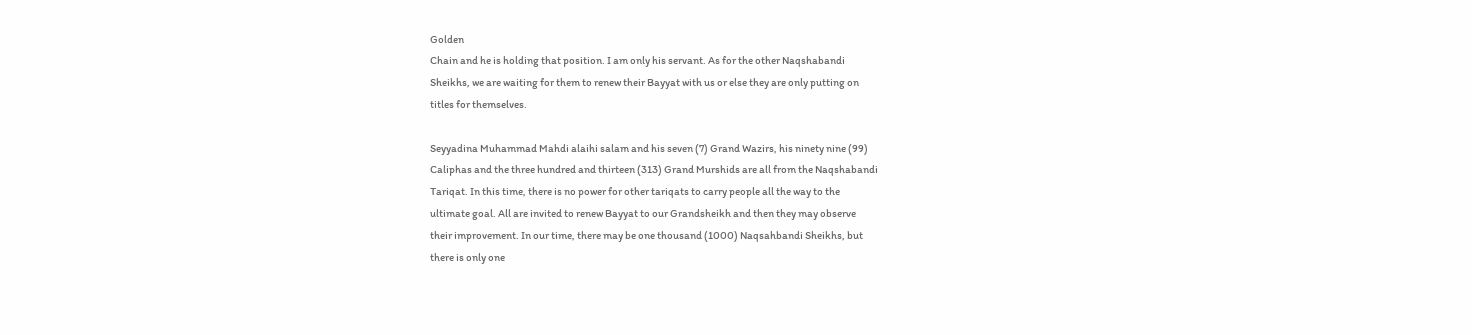Golden
Chain and he is holding that position. I am only his servant. As for the other Naqshabandi
Sheikhs, we are waiting for them to renew their Bayyat with us or else they are only putting on
titles for themselves.

Seyyadina Muhammad Mahdi alaihi salam and his seven (7) Grand Wazirs, his ninety nine (99)
Caliphas and the three hundred and thirteen (313) Grand Murshids are all from the Naqshabandi
Tariqat. In this time, there is no power for other tariqats to carry people all the way to the
ultimate goal. All are invited to renew Bayyat to our Grandsheikh and then they may observe
their improvement. In our time, there may be one thousand (1000) Naqsahbandi Sheikhs, but
there is only one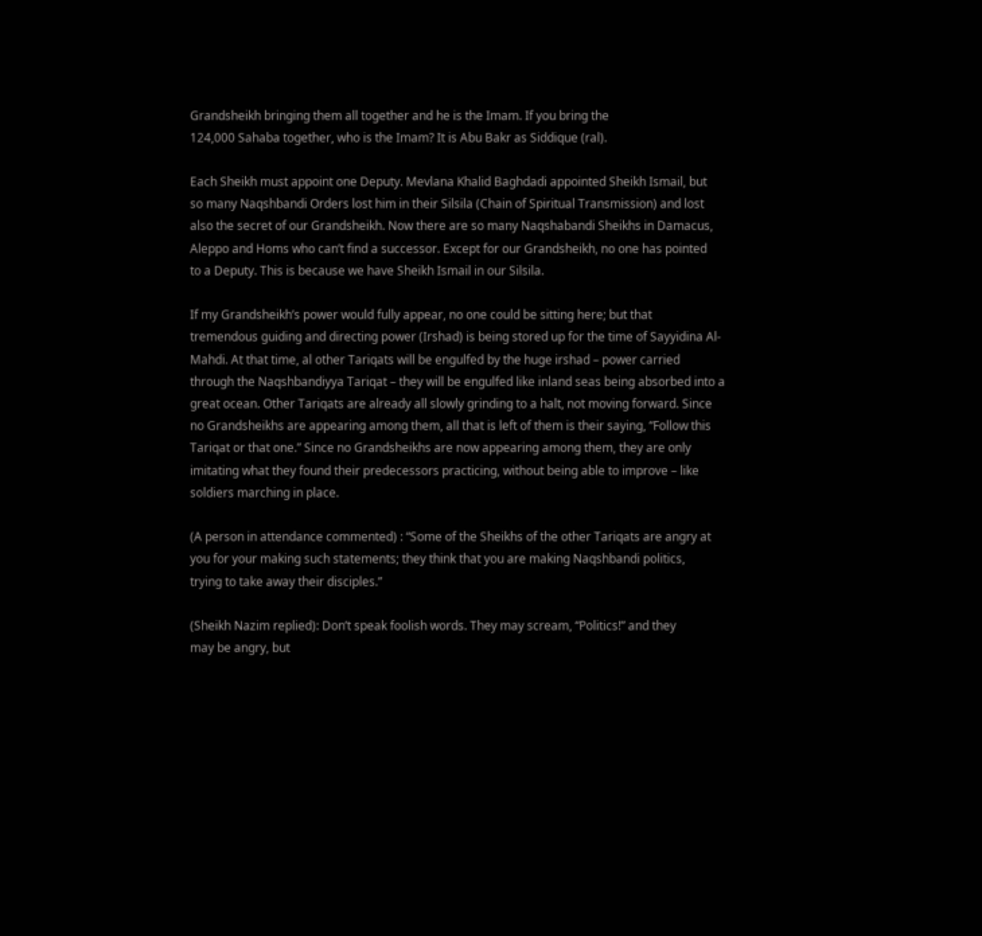Grandsheikh bringing them all together and he is the Imam. If you bring the
124,000 Sahaba together, who is the Imam? It is Abu Bakr as Siddique (ral).

Each Sheikh must appoint one Deputy. Mevlana Khalid Baghdadi appointed Sheikh Ismail, but
so many Naqshbandi Orders lost him in their Silsila (Chain of Spiritual Transmission) and lost
also the secret of our Grandsheikh. Now there are so many Naqshabandi Sheikhs in Damacus,
Aleppo and Homs who can’t find a successor. Except for our Grandsheikh, no one has pointed
to a Deputy. This is because we have Sheikh Ismail in our Silsila.

If my Grandsheikh’s power would fully appear, no one could be sitting here; but that
tremendous guiding and directing power (Irshad) is being stored up for the time of Sayyidina Al-
Mahdi. At that time, al other Tariqats will be engulfed by the huge irshad – power carried
through the Naqshbandiyya Tariqat – they will be engulfed like inland seas being absorbed into a
great ocean. Other Tariqats are already all slowly grinding to a halt, not moving forward. Since
no Grandsheikhs are appearing among them, all that is left of them is their saying, “Follow this
Tariqat or that one.” Since no Grandsheikhs are now appearing among them, they are only
imitating what they found their predecessors practicing, without being able to improve – like
soldiers marching in place.

(A person in attendance commented) : “Some of the Sheikhs of the other Tariqats are angry at
you for your making such statements; they think that you are making Naqshbandi politics,
trying to take away their disciples.”

(Sheikh Nazim replied): Don’t speak foolish words. They may scream, “Politics!” and they
may be angry, but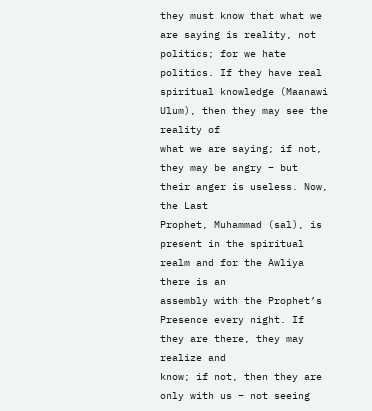they must know that what we are saying is reality, not politics; for we hate
politics. If they have real spiritual knowledge (Maanawi Ulum), then they may see the reality of
what we are saying; if not, they may be angry – but their anger is useless. Now, the Last
Prophet, Muhammad (sal), is present in the spiritual realm and for the Awliya there is an
assembly with the Prophet’s Presence every night. If they are there, they may realize and
know; if not, then they are only with us – not seeing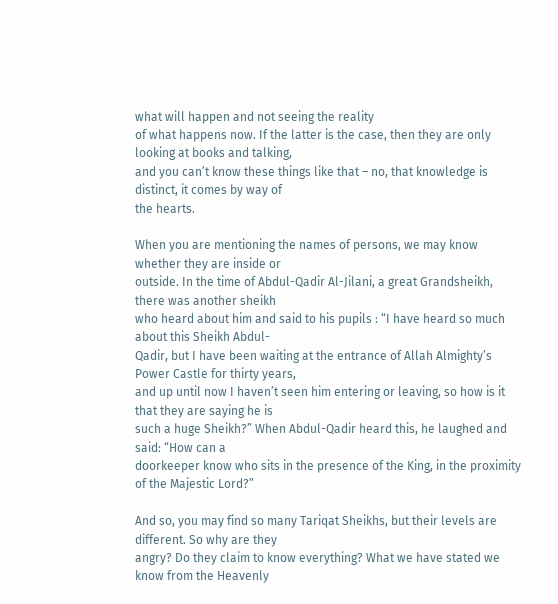what will happen and not seeing the reality
of what happens now. If the latter is the case, then they are only looking at books and talking,
and you can’t know these things like that – no, that knowledge is distinct, it comes by way of
the hearts.

When you are mentioning the names of persons, we may know whether they are inside or
outside. In the time of Abdul-Qadir Al-Jilani, a great Grandsheikh, there was another sheikh
who heard about him and said to his pupils : “I have heard so much about this Sheikh Abdul-
Qadir, but I have been waiting at the entrance of Allah Almighty’s Power Castle for thirty years,
and up until now I haven’t seen him entering or leaving, so how is it that they are saying he is
such a huge Sheikh?” When Abdul-Qadir heard this, he laughed and said: “How can a
doorkeeper know who sits in the presence of the King, in the proximity of the Majestic Lord?”

And so, you may find so many Tariqat Sheikhs, but their levels are different. So why are they
angry? Do they claim to know everything? What we have stated we know from the Heavenly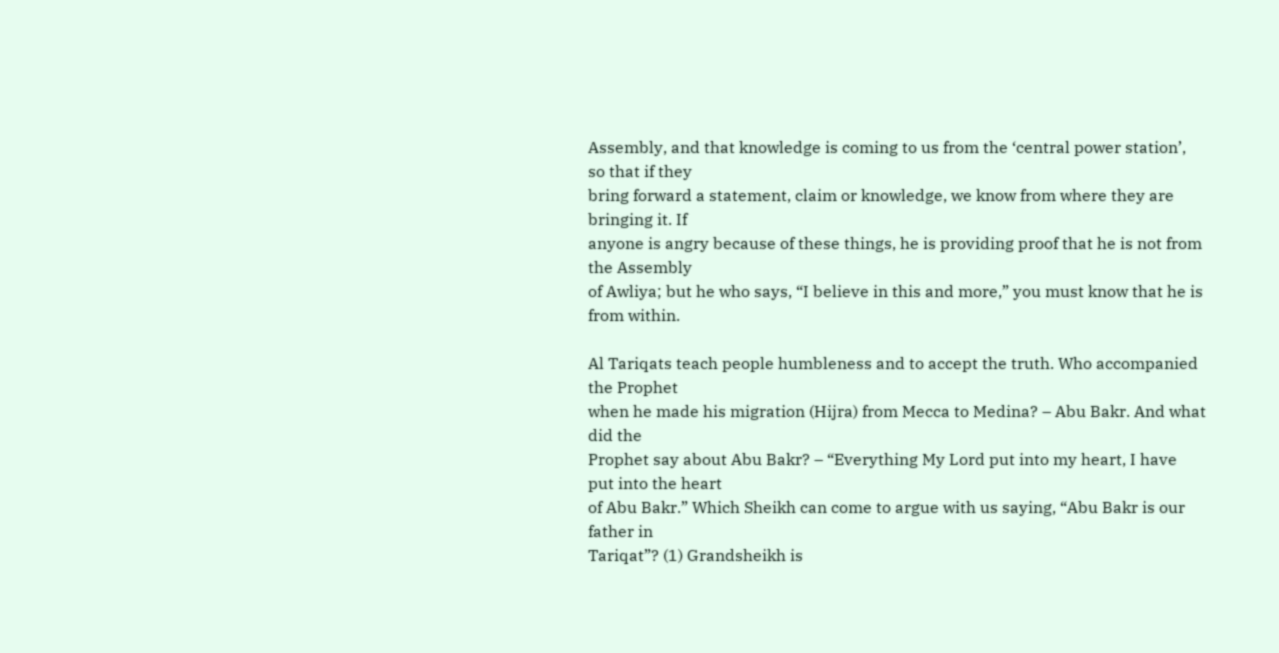Assembly, and that knowledge is coming to us from the ‘central power station’, so that if they
bring forward a statement, claim or knowledge, we know from where they are bringing it. If
anyone is angry because of these things, he is providing proof that he is not from the Assembly
of Awliya; but he who says, “I believe in this and more,” you must know that he is from within.

Al Tariqats teach people humbleness and to accept the truth. Who accompanied the Prophet
when he made his migration (Hijra) from Mecca to Medina? – Abu Bakr. And what did the
Prophet say about Abu Bakr? – “Everything My Lord put into my heart, I have put into the heart
of Abu Bakr.” Which Sheikh can come to argue with us saying, “Abu Bakr is our father in
Tariqat”? (1) Grandsheikh is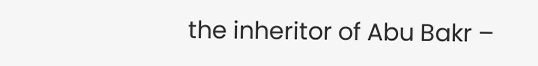the inheritor of Abu Bakr –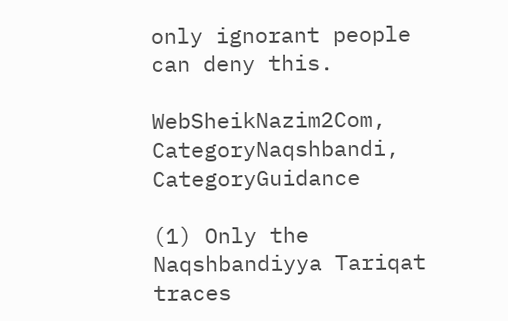only ignorant people can deny this.

WebSheikNazim2Com, CategoryNaqshbandi, CategoryGuidance

(1) Only the Naqshbandiyya Tariqat traces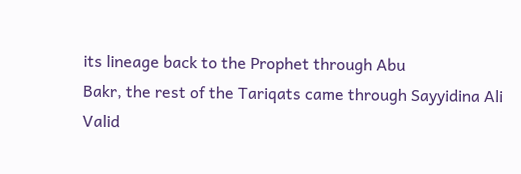its lineage back to the Prophet through Abu
Bakr, the rest of the Tariqats came through Sayyidina Ali
Valid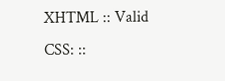XHTML :: Valid CSS: ::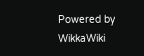Powered by WikkaWiki